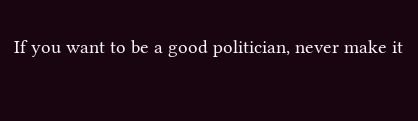If you want to be a good politician, never make it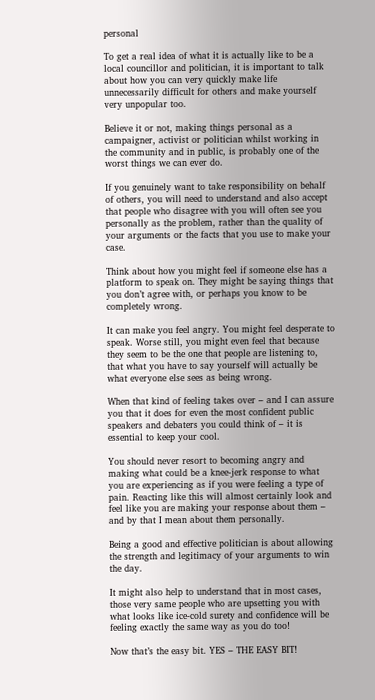personal

To get a real idea of what it is actually like to be a local councillor and politician, it is important to talk about how you can very quickly make life unnecessarily difficult for others and make yourself very unpopular too.

Believe it or not, making things personal as a campaigner, activist or politician whilst working in the community and in public, is probably one of the worst things we can ever do.

If you genuinely want to take responsibility on behalf of others, you will need to understand and also accept that people who disagree with you will often see you personally as the problem, rather than the quality of your arguments or the facts that you use to make your case.

Think about how you might feel if someone else has a platform to speak on. They might be saying things that you don’t agree with, or perhaps you know to be completely wrong.

It can make you feel angry. You might feel desperate to speak. Worse still, you might even feel that because they seem to be the one that people are listening to, that what you have to say yourself will actually be what everyone else sees as being wrong.

When that kind of feeling takes over – and I can assure you that it does for even the most confident public speakers and debaters you could think of – it is essential to keep your cool.

You should never resort to becoming angry and making what could be a knee-jerk response to what you are experiencing as if you were feeling a type of pain. Reacting like this will almost certainly look and feel like you are making your response about them – and by that I mean about them personally.

Being a good and effective politician is about allowing the strength and legitimacy of your arguments to win the day.

It might also help to understand that in most cases, those very same people who are upsetting you with what looks like ice-cold surety and confidence will be feeling exactly the same way as you do too!

Now that’s the easy bit. YES – THE EASY BIT!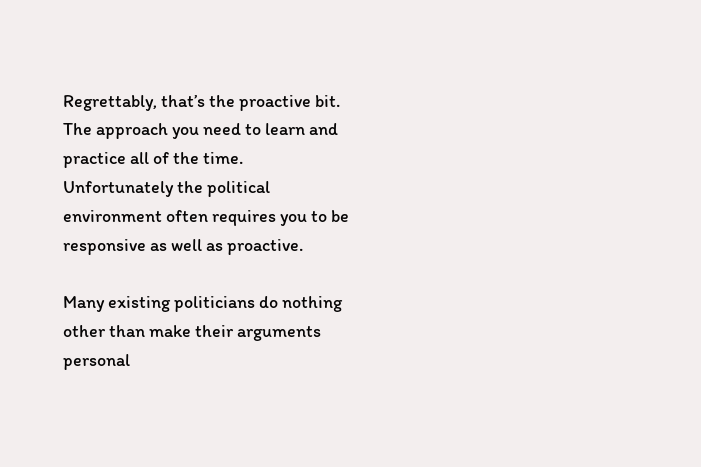Regrettably, that’s the proactive bit. The approach you need to learn and practice all of the time.  Unfortunately the political environment often requires you to be responsive as well as proactive.

Many existing politicians do nothing other than make their arguments personal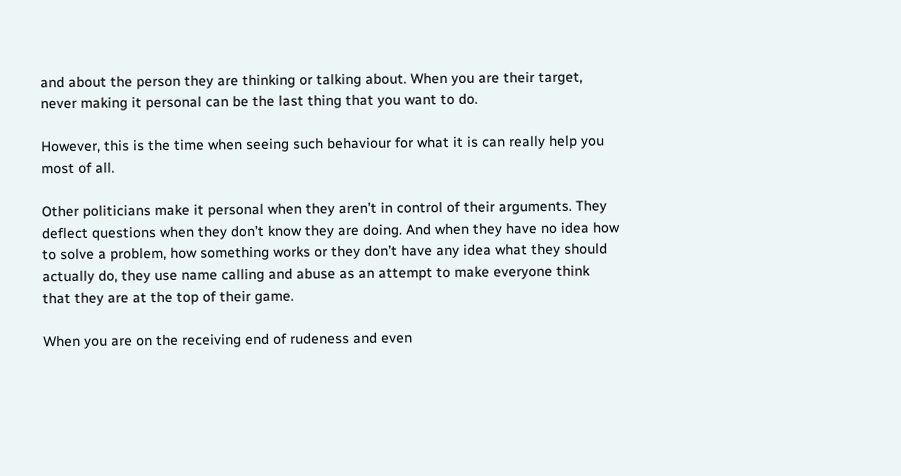and about the person they are thinking or talking about. When you are their target, never making it personal can be the last thing that you want to do.

However, this is the time when seeing such behaviour for what it is can really help you most of all.

Other politicians make it personal when they aren’t in control of their arguments. They deflect questions when they don’t know they are doing. And when they have no idea how to solve a problem, how something works or they don’t have any idea what they should actually do, they use name calling and abuse as an attempt to make everyone think that they are at the top of their game.

When you are on the receiving end of rudeness and even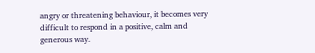angry or threatening behaviour, it becomes very difficult to respond in a positive, calm and generous way.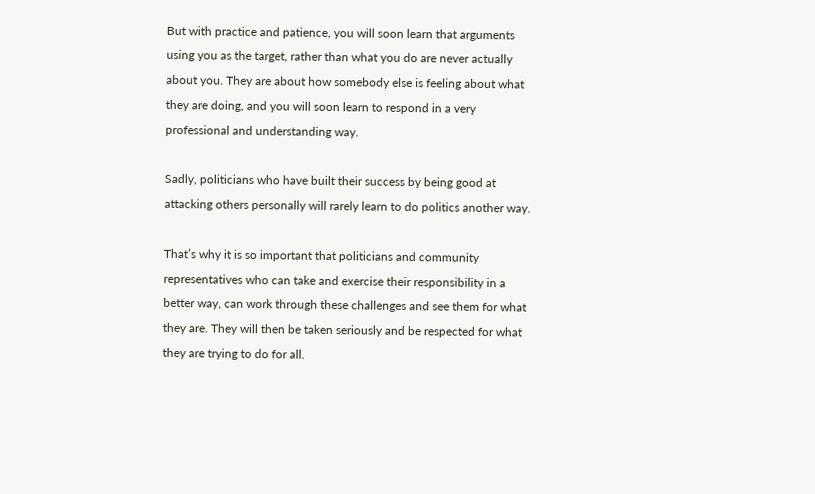But with practice and patience, you will soon learn that arguments using you as the target, rather than what you do are never actually about you. They are about how somebody else is feeling about what they are doing, and you will soon learn to respond in a very professional and understanding way.

Sadly, politicians who have built their success by being good at attacking others personally will rarely learn to do politics another way.

That’s why it is so important that politicians and community representatives who can take and exercise their responsibility in a better way, can work through these challenges and see them for what they are. They will then be taken seriously and be respected for what they are trying to do for all.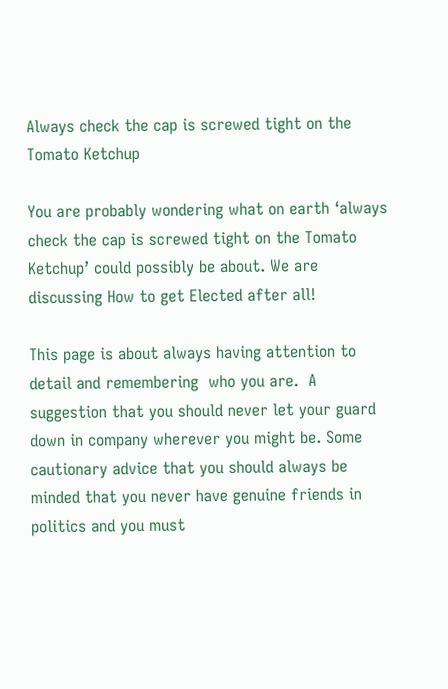Always check the cap is screwed tight on the Tomato Ketchup

You are probably wondering what on earth ‘always check the cap is screwed tight on the Tomato Ketchup’ could possibly be about. We are discussing How to get Elected after all!

This page is about always having attention to detail and remembering  who you are.  A suggestion that you should never let your guard down in company wherever you might be. Some cautionary advice that you should always be minded that you never have genuine friends in politics and you must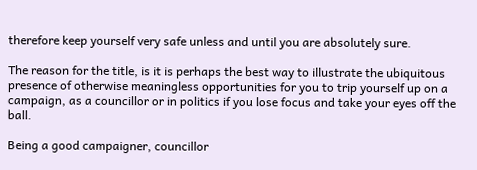therefore keep yourself very safe unless and until you are absolutely sure.

The reason for the title, is it is perhaps the best way to illustrate the ubiquitous presence of otherwise meaningless opportunities for you to trip yourself up on a campaign, as a councillor or in politics if you lose focus and take your eyes off the ball.

Being a good campaigner, councillor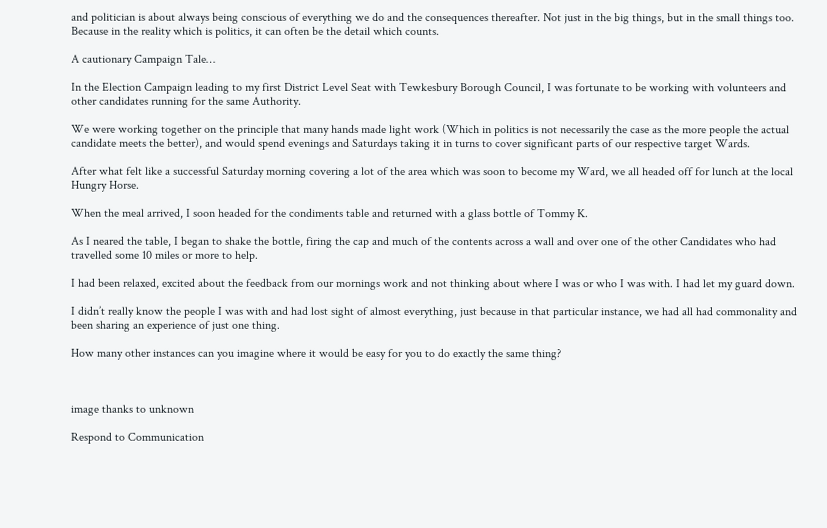and politician is about always being conscious of everything we do and the consequences thereafter. Not just in the big things, but in the small things too. Because in the reality which is politics, it can often be the detail which counts.

A cautionary Campaign Tale…

In the Election Campaign leading to my first District Level Seat with Tewkesbury Borough Council, I was fortunate to be working with volunteers and other candidates running for the same Authority.

We were working together on the principle that many hands made light work (Which in politics is not necessarily the case as the more people the actual candidate meets the better), and would spend evenings and Saturdays taking it in turns to cover significant parts of our respective target Wards.

After what felt like a successful Saturday morning covering a lot of the area which was soon to become my Ward, we all headed off for lunch at the local Hungry Horse.

When the meal arrived, I soon headed for the condiments table and returned with a glass bottle of Tommy K.

As I neared the table, I began to shake the bottle, firing the cap and much of the contents across a wall and over one of the other Candidates who had travelled some 10 miles or more to help.

I had been relaxed, excited about the feedback from our mornings work and not thinking about where I was or who I was with. I had let my guard down.

I didn’t really know the people I was with and had lost sight of almost everything, just because in that particular instance, we had all had commonality and been sharing an experience of just one thing.

How many other instances can you imagine where it would be easy for you to do exactly the same thing?



image thanks to unknown

Respond to Communication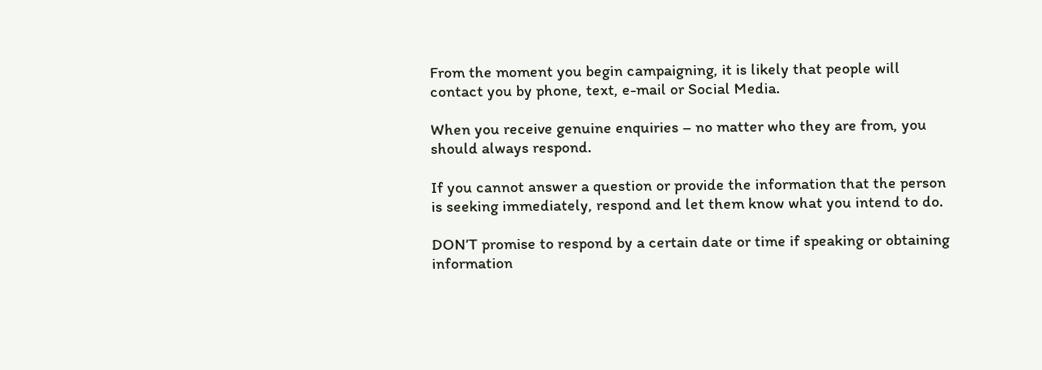From the moment you begin campaigning, it is likely that people will contact you by phone, text, e-mail or Social Media.

When you receive genuine enquiries – no matter who they are from, you should always respond.

If you cannot answer a question or provide the information that the person is seeking immediately, respond and let them know what you intend to do.

DON’T promise to respond by a certain date or time if speaking or obtaining information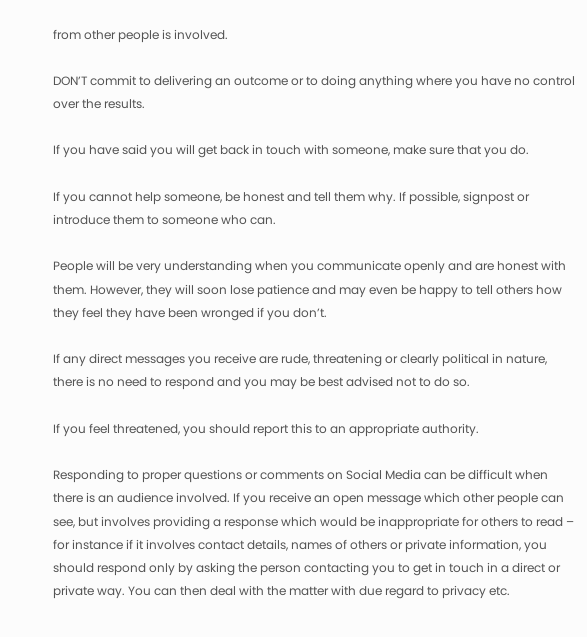from other people is involved.

DON’T commit to delivering an outcome or to doing anything where you have no control over the results.

If you have said you will get back in touch with someone, make sure that you do.

If you cannot help someone, be honest and tell them why. If possible, signpost or introduce them to someone who can.

People will be very understanding when you communicate openly and are honest with them. However, they will soon lose patience and may even be happy to tell others how they feel they have been wronged if you don’t.

If any direct messages you receive are rude, threatening or clearly political in nature, there is no need to respond and you may be best advised not to do so.

If you feel threatened, you should report this to an appropriate authority.

Responding to proper questions or comments on Social Media can be difficult when there is an audience involved. If you receive an open message which other people can see, but involves providing a response which would be inappropriate for others to read – for instance if it involves contact details, names of others or private information, you should respond only by asking the person contacting you to get in touch in a direct or private way. You can then deal with the matter with due regard to privacy etc.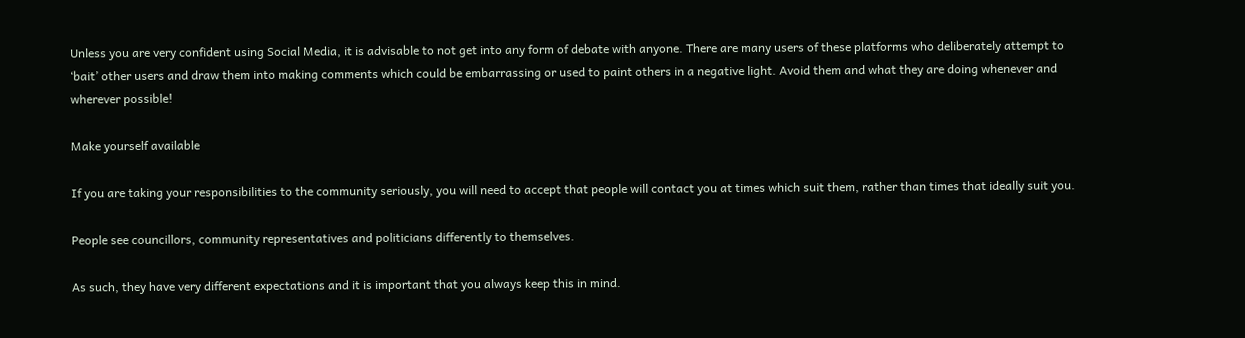Unless you are very confident using Social Media, it is advisable to not get into any form of debate with anyone. There are many users of these platforms who deliberately attempt to ‘bait’ other users and draw them into making comments which could be embarrassing or used to paint others in a negative light. Avoid them and what they are doing whenever and wherever possible!

Make yourself available

If you are taking your responsibilities to the community seriously, you will need to accept that people will contact you at times which suit them, rather than times that ideally suit you.

People see councillors, community representatives and politicians differently to themselves.

As such, they have very different expectations and it is important that you always keep this in mind.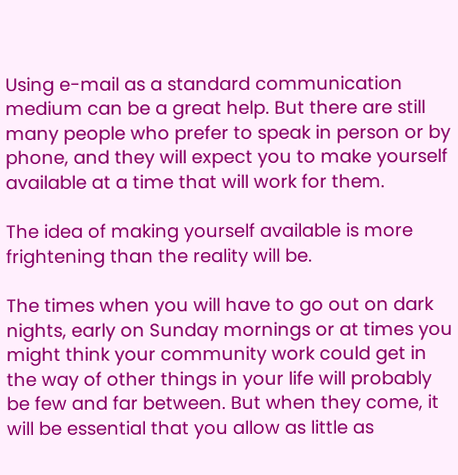Using e-mail as a standard communication medium can be a great help. But there are still many people who prefer to speak in person or by phone, and they will expect you to make yourself available at a time that will work for them.

The idea of making yourself available is more frightening than the reality will be.

The times when you will have to go out on dark nights, early on Sunday mornings or at times you might think your community work could get in the way of other things in your life will probably be few and far between. But when they come, it will be essential that you allow as little as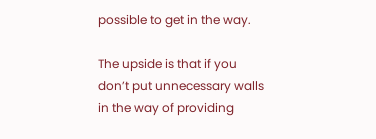possible to get in the way.

The upside is that if you don’t put unnecessary walls in the way of providing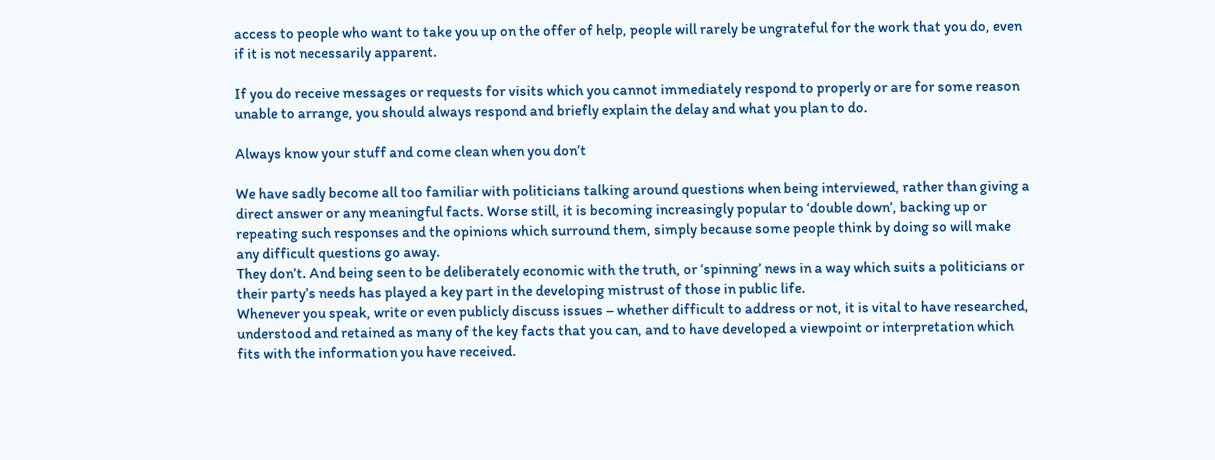access to people who want to take you up on the offer of help, people will rarely be ungrateful for the work that you do, even if it is not necessarily apparent.

If you do receive messages or requests for visits which you cannot immediately respond to properly or are for some reason unable to arrange, you should always respond and briefly explain the delay and what you plan to do.

Always know your stuff and come clean when you don’t

We have sadly become all too familiar with politicians talking around questions when being interviewed, rather than giving a direct answer or any meaningful facts. Worse still, it is becoming increasingly popular to ‘double down’, backing up or repeating such responses and the opinions which surround them, simply because some people think by doing so will make any difficult questions go away.
They don’t. And being seen to be deliberately economic with the truth, or ‘spinning’ news in a way which suits a politicians or their party’s needs has played a key part in the developing mistrust of those in public life.
Whenever you speak, write or even publicly discuss issues – whether difficult to address or not, it is vital to have researched, understood and retained as many of the key facts that you can, and to have developed a viewpoint or interpretation which fits with the information you have received.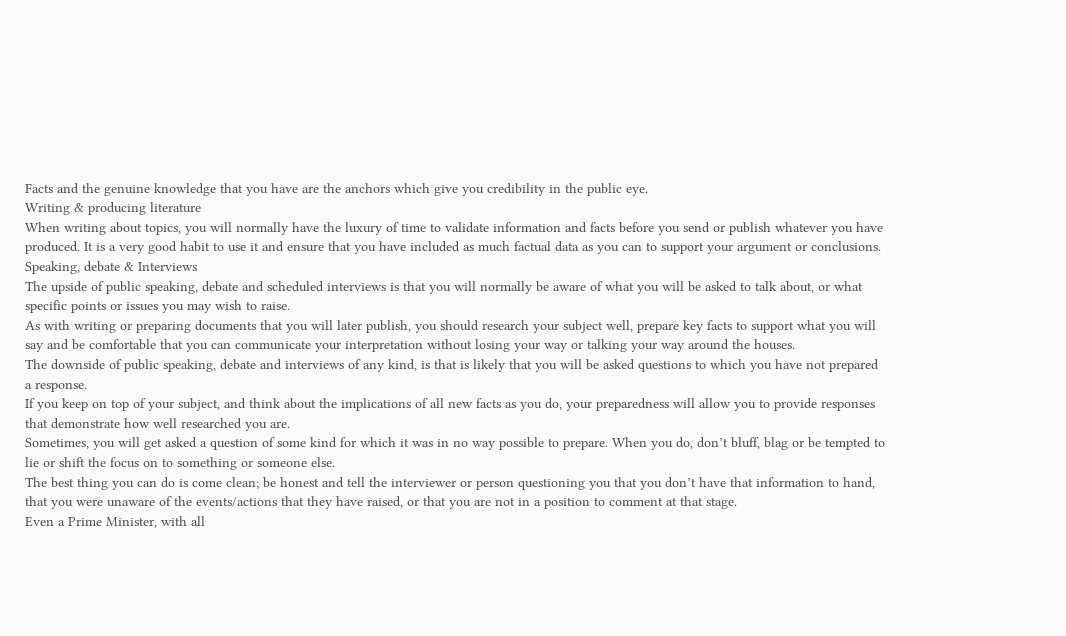Facts and the genuine knowledge that you have are the anchors which give you credibility in the public eye.
Writing & producing literature
When writing about topics, you will normally have the luxury of time to validate information and facts before you send or publish whatever you have produced. It is a very good habit to use it and ensure that you have included as much factual data as you can to support your argument or conclusions.
Speaking, debate & Interviews
The upside of public speaking, debate and scheduled interviews is that you will normally be aware of what you will be asked to talk about, or what specific points or issues you may wish to raise.
As with writing or preparing documents that you will later publish, you should research your subject well, prepare key facts to support what you will say and be comfortable that you can communicate your interpretation without losing your way or talking your way around the houses.
The downside of public speaking, debate and interviews of any kind, is that is likely that you will be asked questions to which you have not prepared a response.
If you keep on top of your subject, and think about the implications of all new facts as you do, your preparedness will allow you to provide responses that demonstrate how well researched you are.
Sometimes, you will get asked a question of some kind for which it was in no way possible to prepare. When you do, don’t bluff, blag or be tempted to lie or shift the focus on to something or someone else.
The best thing you can do is come clean; be honest and tell the interviewer or person questioning you that you don’t have that information to hand, that you were unaware of the events/actions that they have raised, or that you are not in a position to comment at that stage.
Even a Prime Minister, with all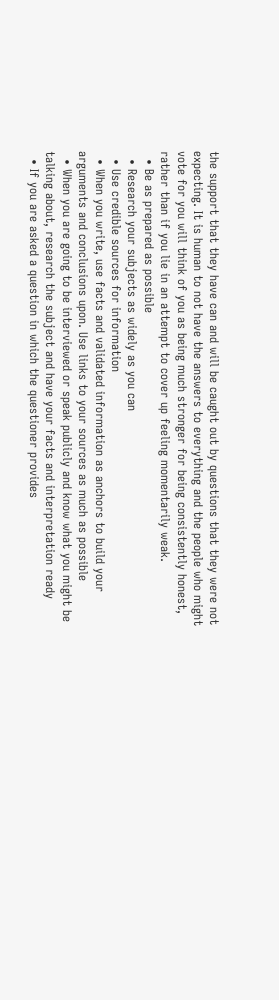the support that they have can and will be caught out by questions that they were not expecting. It is human to not have the answers to everything and the people who might vote for you will think of you as being much stronger for being consistently honest, rather than if you lie in an attempt to cover up feeling momentarily weak.
  • Be as prepared as possible
  • Research your subjects as widely as you can
  • Use credible sources for information
  • When you write, use facts and validated information as anchors to build your arguments and conclusions upon. Use links to your sources as much as possible
  • When you are going to be interviewed or speak publicly and know what you might be talking about, research the subject and have your facts and interpretation ready
  • If you are asked a question in which the questioner provides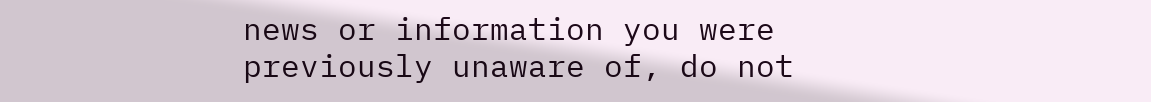news or information you were previously unaware of, do not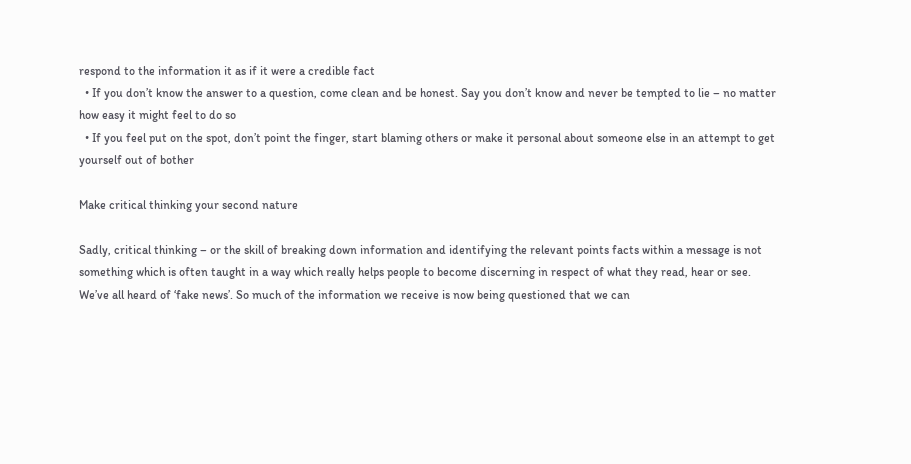respond to the information it as if it were a credible fact
  • If you don’t know the answer to a question, come clean and be honest. Say you don’t know and never be tempted to lie – no matter how easy it might feel to do so
  • If you feel put on the spot, don’t point the finger, start blaming others or make it personal about someone else in an attempt to get yourself out of bother

Make critical thinking your second nature

Sadly, critical thinking – or the skill of breaking down information and identifying the relevant points facts within a message is not something which is often taught in a way which really helps people to become discerning in respect of what they read, hear or see.
We’ve all heard of ‘fake news’. So much of the information we receive is now being questioned that we can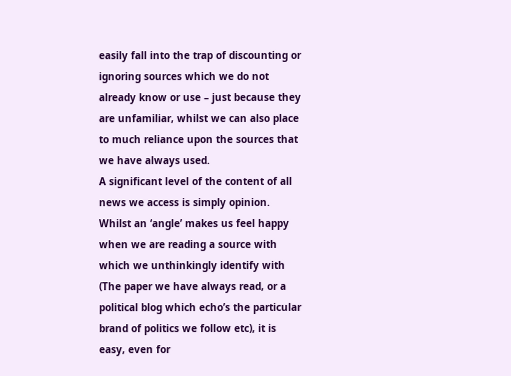easily fall into the trap of discounting or ignoring sources which we do not already know or use – just because they are unfamiliar, whilst we can also place to much reliance upon the sources that we have always used.
A significant level of the content of all news we access is simply opinion. Whilst an ‘angle’ makes us feel happy when we are reading a source with which we unthinkingly identify with (The paper we have always read, or a political blog which echo’s the particular brand of politics we follow etc), it is easy, even for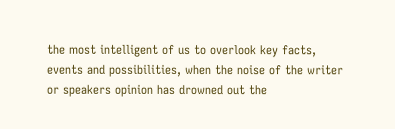the most intelligent of us to overlook key facts, events and possibilities, when the noise of the writer or speakers opinion has drowned out the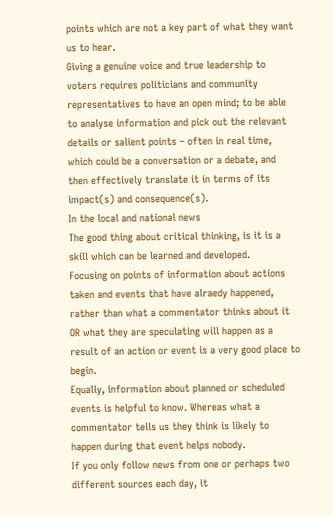points which are not a key part of what they want us to hear.
Giving a genuine voice and true leadership to voters requires politicians and community representatives to have an open mind; to be able to analyse information and pick out the relevant details or salient points – often in real time, which could be a conversation or a debate, and then effectively translate it in terms of its impact(s) and consequence(s).
In the local and national news
The good thing about critical thinking, is it is a skill which can be learned and developed.
Focusing on points of information about actions taken and events that have alraedy happened, rather than what a commentator thinks about it OR what they are speculating will happen as a result of an action or event is a very good place to begin.
Equally, information about planned or scheduled events is helpful to know. Whereas what a commentator tells us they think is likely to happen during that event helps nobody.
If you only follow news from one or perhaps two different sources each day, it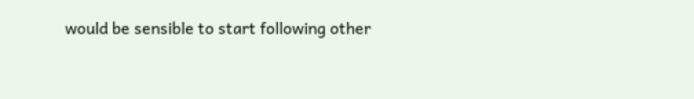would be sensible to start following other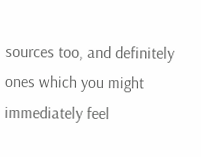sources too, and definitely ones which you might immediately feel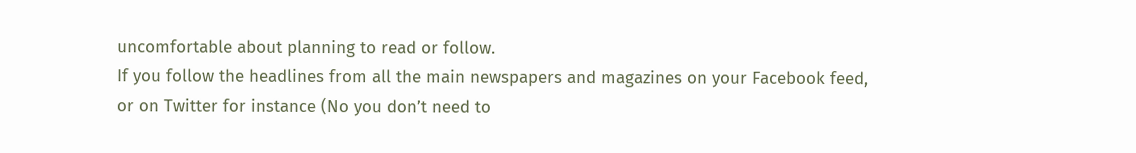uncomfortable about planning to read or follow.
If you follow the headlines from all the main newspapers and magazines on your Facebook feed, or on Twitter for instance (No you don’t need to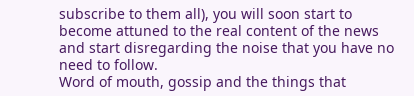subscribe to them all), you will soon start to become attuned to the real content of the news and start disregarding the noise that you have no need to follow.
Word of mouth, gossip and the things that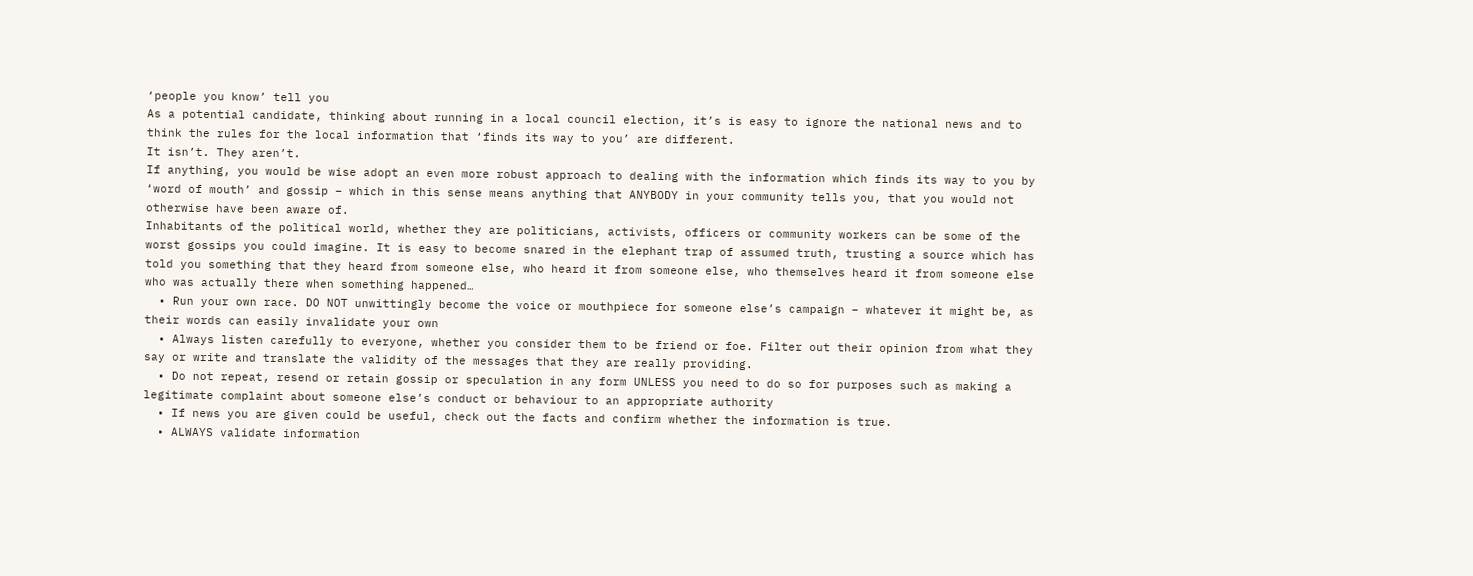‘people you know’ tell you
As a potential candidate, thinking about running in a local council election, it’s is easy to ignore the national news and to think the rules for the local information that ‘finds its way to you’ are different.
It isn’t. They aren’t.
If anything, you would be wise adopt an even more robust approach to dealing with the information which finds its way to you by ‘word of mouth’ and gossip – which in this sense means anything that ANYBODY in your community tells you, that you would not otherwise have been aware of.
Inhabitants of the political world, whether they are politicians, activists, officers or community workers can be some of the worst gossips you could imagine. It is easy to become snared in the elephant trap of assumed truth, trusting a source which has told you something that they heard from someone else, who heard it from someone else, who themselves heard it from someone else who was actually there when something happened…
  • Run your own race. DO NOT unwittingly become the voice or mouthpiece for someone else’s campaign – whatever it might be, as their words can easily invalidate your own
  • Always listen carefully to everyone, whether you consider them to be friend or foe. Filter out their opinion from what they say or write and translate the validity of the messages that they are really providing.
  • Do not repeat, resend or retain gossip or speculation in any form UNLESS you need to do so for purposes such as making a legitimate complaint about someone else’s conduct or behaviour to an appropriate authority
  • If news you are given could be useful, check out the facts and confirm whether the information is true.
  • ALWAYS validate information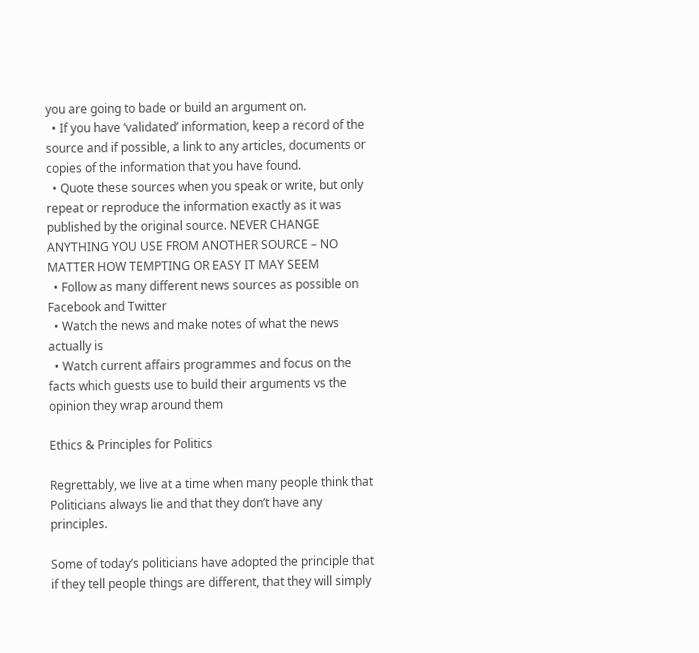you are going to bade or build an argument on.
  • If you have ‘validated’ information, keep a record of the source and if possible, a link to any articles, documents or copies of the information that you have found.
  • Quote these sources when you speak or write, but only repeat or reproduce the information exactly as it was published by the original source. NEVER CHANGE ANYTHING YOU USE FROM ANOTHER SOURCE – NO MATTER HOW TEMPTING OR EASY IT MAY SEEM
  • Follow as many different news sources as possible on Facebook and Twitter
  • Watch the news and make notes of what the news actually is
  • Watch current affairs programmes and focus on the facts which guests use to build their arguments vs the opinion they wrap around them

Ethics & Principles for Politics

Regrettably, we live at a time when many people think that Politicians always lie and that they don’t have any principles.

Some of today’s politicians have adopted the principle that if they tell people things are different, that they will simply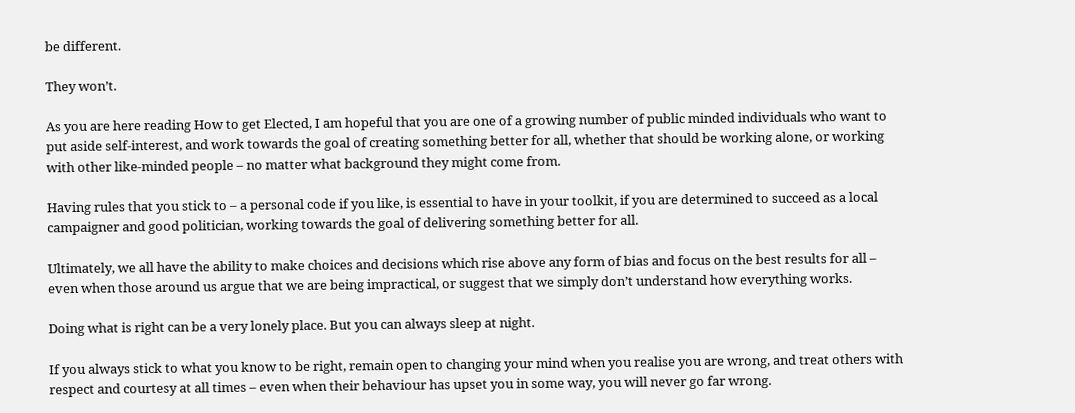be different.

They won’t.

As you are here reading How to get Elected, I am hopeful that you are one of a growing number of public minded individuals who want to put aside self-interest, and work towards the goal of creating something better for all, whether that should be working alone, or working with other like-minded people – no matter what background they might come from.

Having rules that you stick to – a personal code if you like, is essential to have in your toolkit, if you are determined to succeed as a local campaigner and good politician, working towards the goal of delivering something better for all.

Ultimately, we all have the ability to make choices and decisions which rise above any form of bias and focus on the best results for all – even when those around us argue that we are being impractical, or suggest that we simply don’t understand how everything works.

Doing what is right can be a very lonely place. But you can always sleep at night.

If you always stick to what you know to be right, remain open to changing your mind when you realise you are wrong, and treat others with respect and courtesy at all times – even when their behaviour has upset you in some way, you will never go far wrong.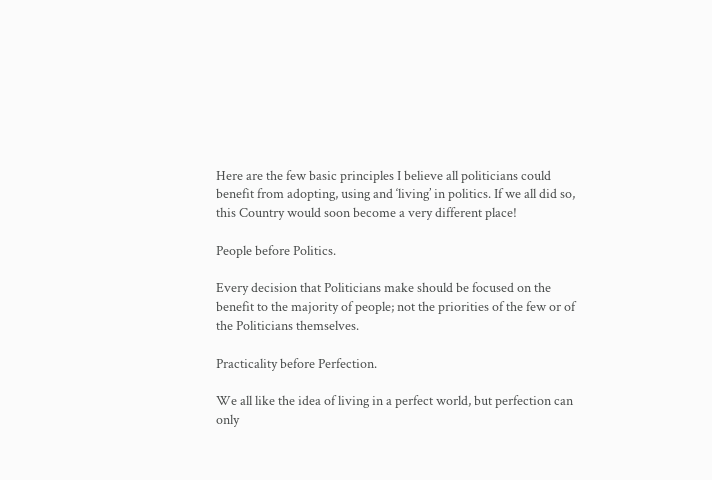Here are the few basic principles I believe all politicians could benefit from adopting, using and ‘living’ in politics. If we all did so, this Country would soon become a very different place!

People before Politics.

Every decision that Politicians make should be focused on the benefit to the majority of people; not the priorities of the few or of the Politicians themselves.

Practicality before Perfection.

We all like the idea of living in a perfect world, but perfection can only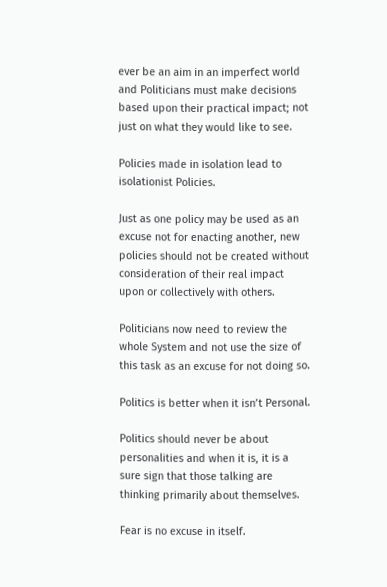ever be an aim in an imperfect world and Politicians must make decisions based upon their practical impact; not just on what they would like to see.

Policies made in isolation lead to isolationist Policies.

Just as one policy may be used as an excuse not for enacting another, new policies should not be created without consideration of their real impact upon or collectively with others.

Politicians now need to review the whole System and not use the size of this task as an excuse for not doing so.

Politics is better when it isn’t Personal.

Politics should never be about personalities and when it is, it is a sure sign that those talking are thinking primarily about themselves.

Fear is no excuse in itself.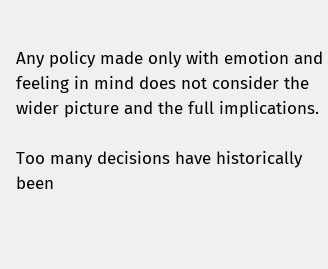Any policy made only with emotion and feeling in mind does not consider the wider picture and the full implications.

Too many decisions have historically been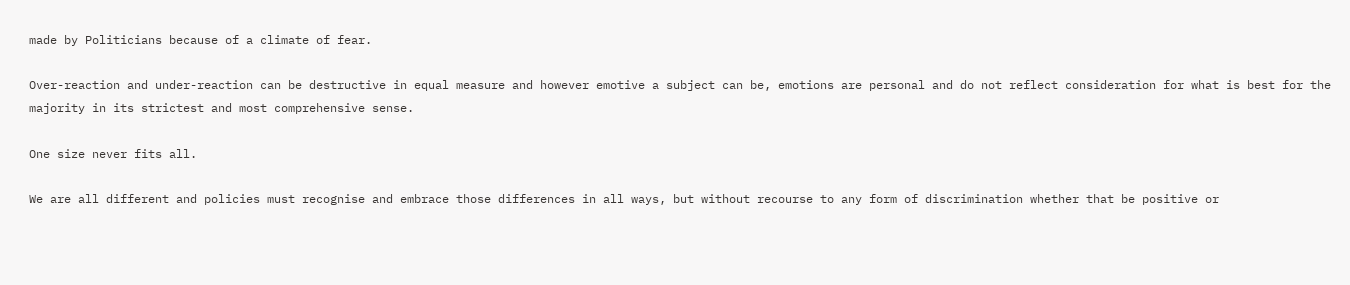made by Politicians because of a climate of fear.

Over-reaction and under-reaction can be destructive in equal measure and however emotive a subject can be, emotions are personal and do not reflect consideration for what is best for the majority in its strictest and most comprehensive sense.

One size never fits all.

We are all different and policies must recognise and embrace those differences in all ways, but without recourse to any form of discrimination whether that be positive or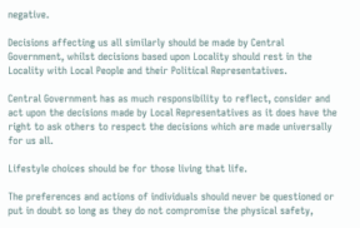negative.

Decisions affecting us all similarly should be made by Central Government, whilst decisions based upon Locality should rest in the Locality with Local People and their Political Representatives.

Central Government has as much responsibility to reflect, consider and act upon the decisions made by Local Representatives as it does have the right to ask others to respect the decisions which are made universally for us all.

Lifestyle choices should be for those living that life.

The preferences and actions of individuals should never be questioned or put in doubt so long as they do not compromise the physical safety,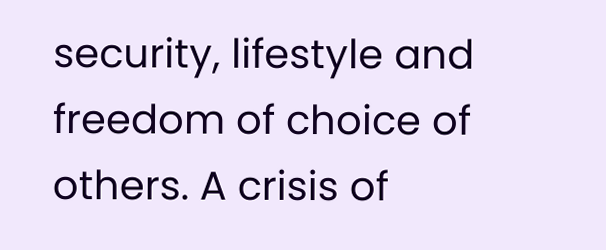security, lifestyle and freedom of choice of others. A crisis of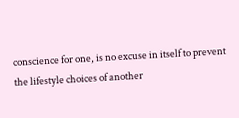conscience for one, is no excuse in itself to prevent the lifestyle choices of another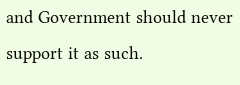and Government should never support it as such.